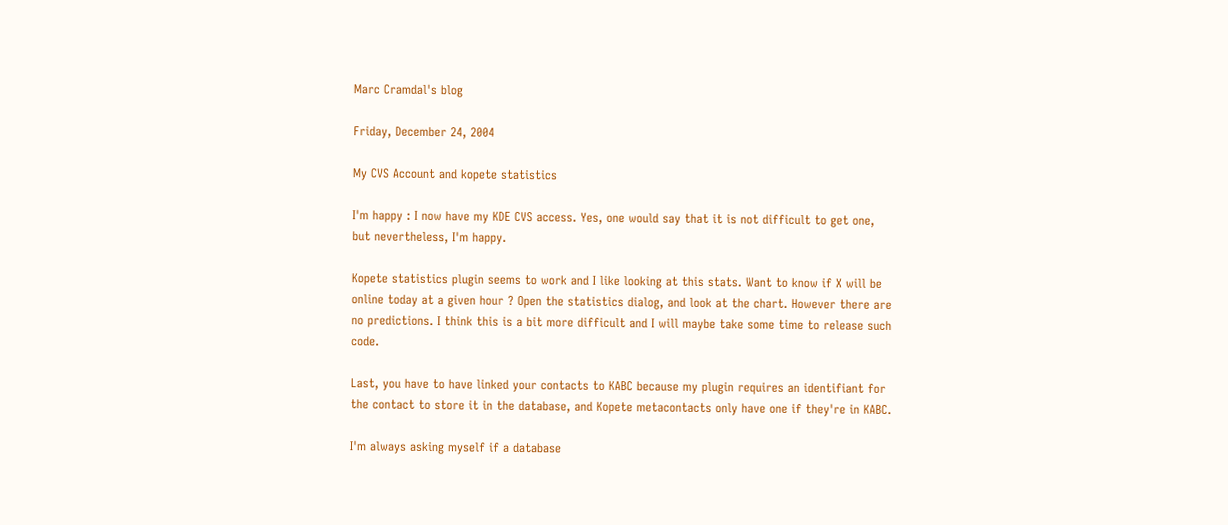Marc Cramdal's blog

Friday, December 24, 2004

My CVS Account and kopete statistics

I'm happy : I now have my KDE CVS access. Yes, one would say that it is not difficult to get one, but nevertheless, I'm happy.

Kopete statistics plugin seems to work and I like looking at this stats. Want to know if X will be online today at a given hour ? Open the statistics dialog, and look at the chart. However there are no predictions. I think this is a bit more difficult and I will maybe take some time to release such code.

Last, you have to have linked your contacts to KABC because my plugin requires an identifiant for the contact to store it in the database, and Kopete metacontacts only have one if they're in KABC.

I'm always asking myself if a database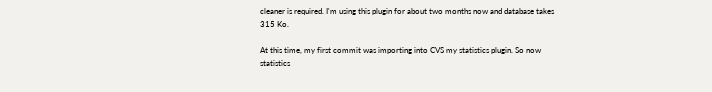cleaner is required. I'm using this plugin for about two months now and database takes 315 Ko.

At this time, my first commit was importing into CVS my statistics plugin. So now statistics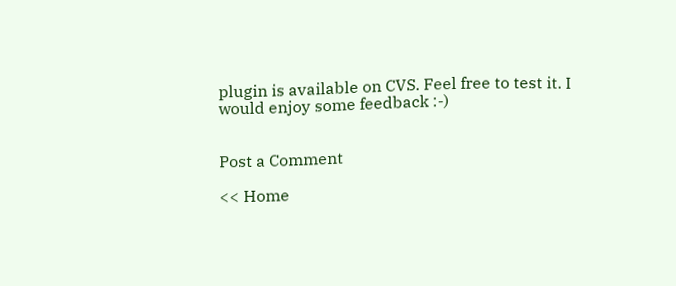plugin is available on CVS. Feel free to test it. I would enjoy some feedback :-)


Post a Comment

<< Home